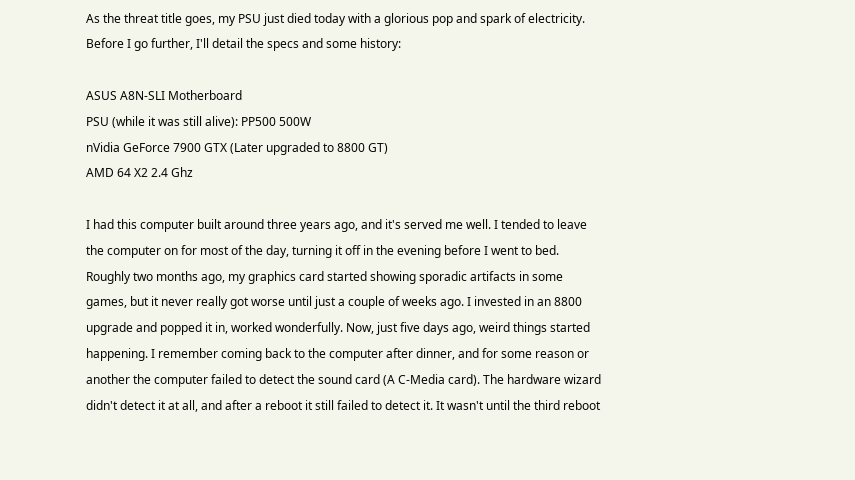As the threat title goes, my PSU just died today with a glorious pop and spark of electricity. Before I go further, I'll detail the specs and some history:

ASUS A8N-SLI Motherboard
PSU (while it was still alive): PP500 500W
nVidia GeForce 7900 GTX (Later upgraded to 8800 GT)
AMD 64 X2 2.4 Ghz

I had this computer built around three years ago, and it's served me well. I tended to leave the computer on for most of the day, turning it off in the evening before I went to bed. Roughly two months ago, my graphics card started showing sporadic artifacts in some games, but it never really got worse until just a couple of weeks ago. I invested in an 8800 upgrade and popped it in, worked wonderfully. Now, just five days ago, weird things started happening. I remember coming back to the computer after dinner, and for some reason or another the computer failed to detect the sound card (A C-Media card). The hardware wizard didn't detect it at all, and after a reboot it still failed to detect it. It wasn't until the third reboot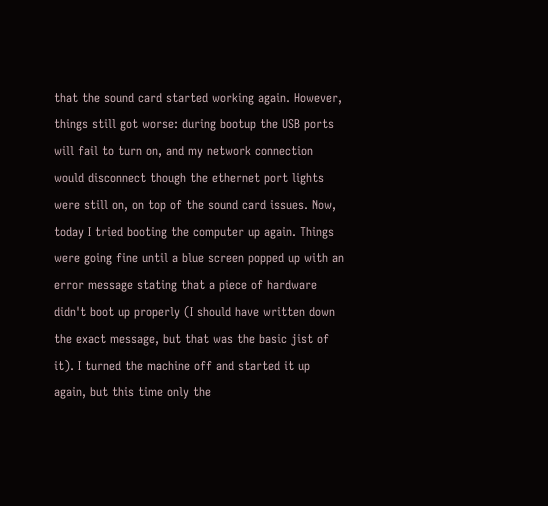that the sound card started working again. However, things still got worse: during bootup the USB ports will fail to turn on, and my network connection would disconnect though the ethernet port lights were still on, on top of the sound card issues. Now, today I tried booting the computer up again. Things were going fine until a blue screen popped up with an error message stating that a piece of hardware didn't boot up properly (I should have written down the exact message, but that was the basic jist of it). I turned the machine off and started it up again, but this time only the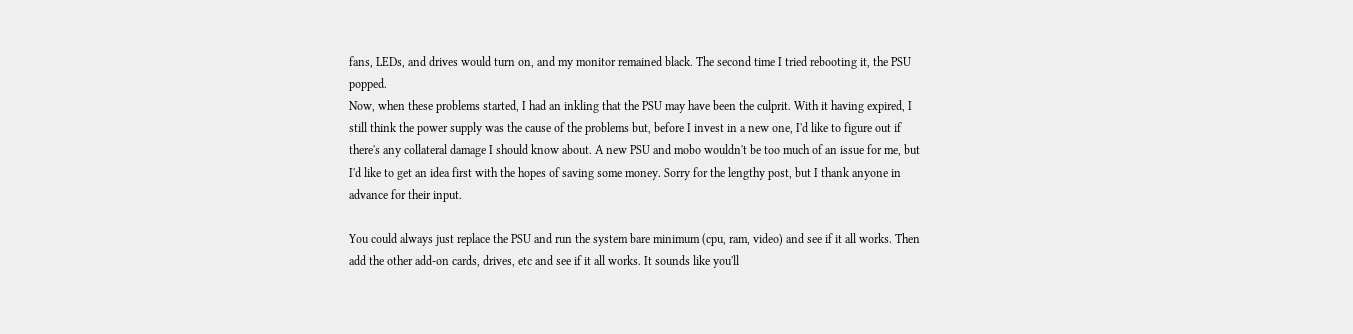fans, LEDs, and drives would turn on, and my monitor remained black. The second time I tried rebooting it, the PSU popped.
Now, when these problems started, I had an inkling that the PSU may have been the culprit. With it having expired, I still think the power supply was the cause of the problems but, before I invest in a new one, I'd like to figure out if there's any collateral damage I should know about. A new PSU and mobo wouldn't be too much of an issue for me, but I'd like to get an idea first with the hopes of saving some money. Sorry for the lengthy post, but I thank anyone in advance for their input.

You could always just replace the PSU and run the system bare minimum (cpu, ram, video) and see if it all works. Then add the other add-on cards, drives, etc and see if it all works. It sounds like you'll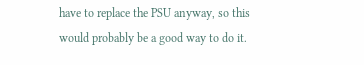have to replace the PSU anyway, so this would probably be a good way to do it.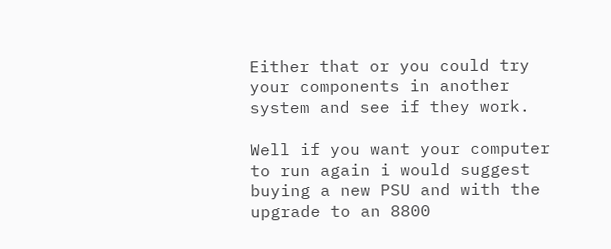Either that or you could try your components in another system and see if they work.

Well if you want your computer to run again i would suggest buying a new PSU and with the upgrade to an 8800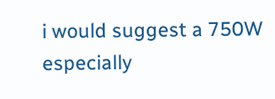i would suggest a 750W especially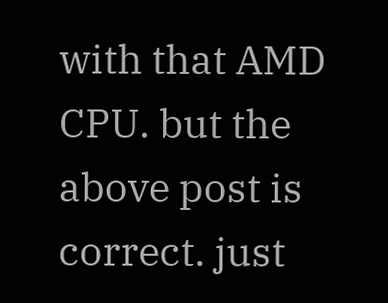with that AMD CPU. but the above post is correct. just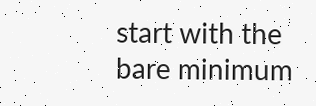start with the bare minimum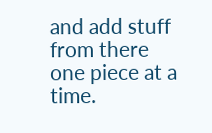and add stuff from there one piece at a time.